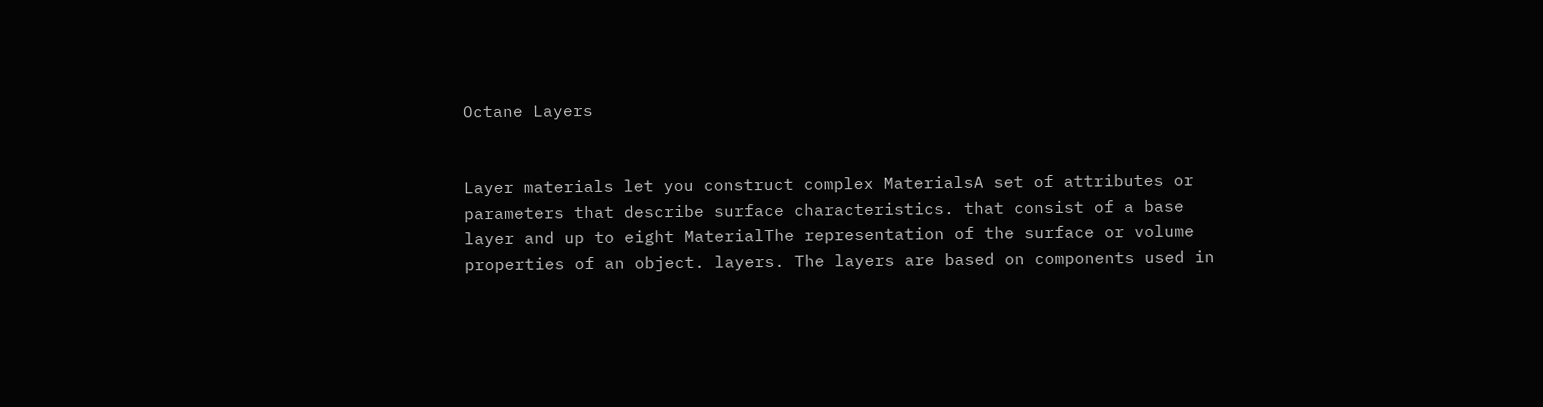Octane Layers


Layer materials let you construct complex MaterialsA set of attributes or parameters that describe surface characteristics. that consist of a base layer and up to eight MaterialThe representation of the surface or volume properties of an object. layers. The layers are based on components used in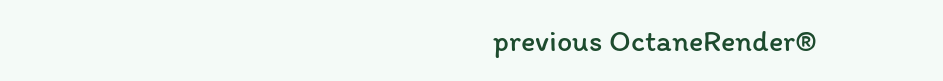previous OctaneRender®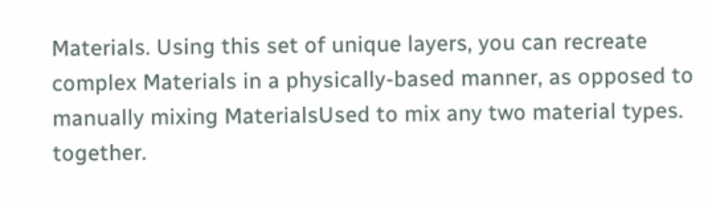Materials. Using this set of unique layers, you can recreate complex Materials in a physically-based manner, as opposed to manually mixing MaterialsUsed to mix any two material types. together.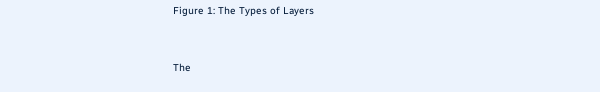Figure 1: The Types of Layers


The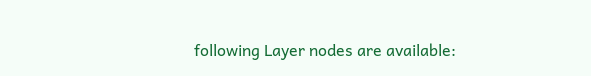following Layer nodes are available: